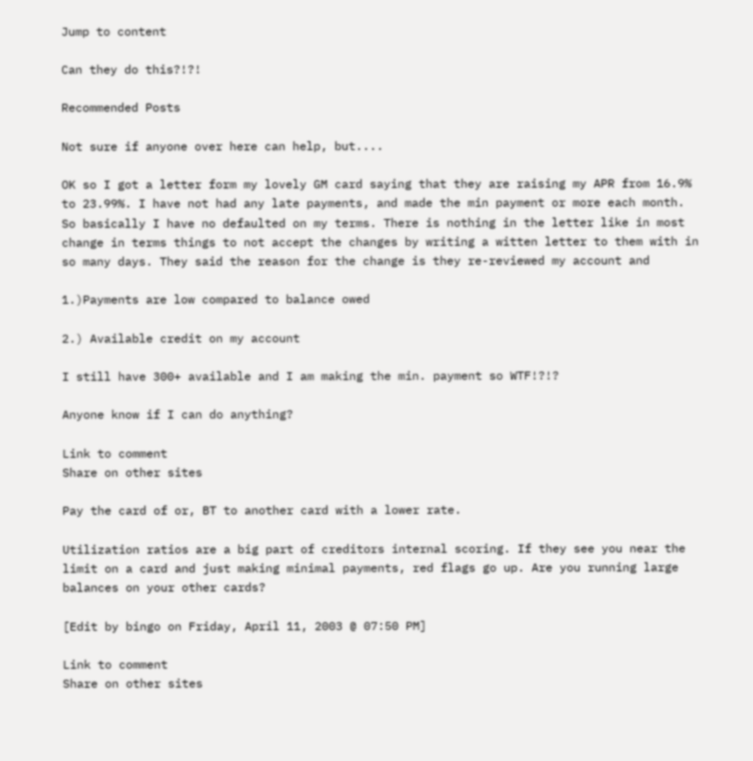Jump to content

Can they do this?!?!

Recommended Posts

Not sure if anyone over here can help, but....

OK so I got a letter form my lovely GM card saying that they are raising my APR from 16.9% to 23.99%. I have not had any late payments, and made the min payment or more each month. So basically I have no defaulted on my terms. There is nothing in the letter like in most change in terms things to not accept the changes by writing a witten letter to them with in so many days. They said the reason for the change is they re-reviewed my account and

1.)Payments are low compared to balance owed

2.) Available credit on my account

I still have 300+ available and I am making the min. payment so WTF!?!?

Anyone know if I can do anything?

Link to comment
Share on other sites

Pay the card of or, BT to another card with a lower rate.

Utilization ratios are a big part of creditors internal scoring. If they see you near the limit on a card and just making minimal payments, red flags go up. Are you running large balances on your other cards?

[Edit by bingo on Friday, April 11, 2003 @ 07:50 PM]

Link to comment
Share on other sites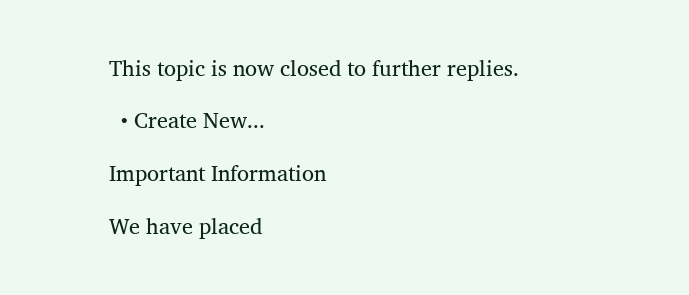This topic is now closed to further replies.

  • Create New...

Important Information

We have placed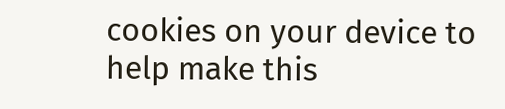cookies on your device to help make this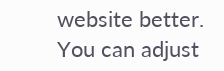website better. You can adjust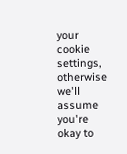your cookie settings, otherwise we'll assume you're okay to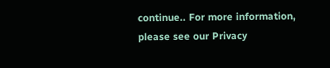continue.. For more information, please see our Privacy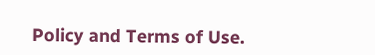Policy and Terms of Use.